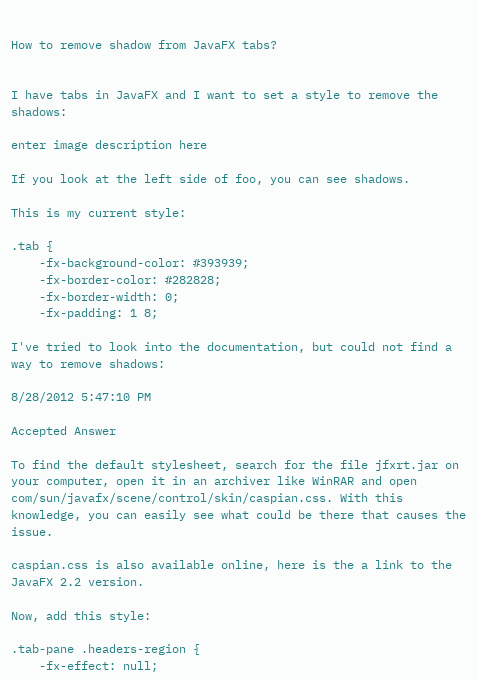How to remove shadow from JavaFX tabs?


I have tabs in JavaFX and I want to set a style to remove the shadows:

enter image description here

If you look at the left side of foo, you can see shadows.

This is my current style:

.tab {
    -fx-background-color: #393939;
    -fx-border-color: #282828;
    -fx-border-width: 0;
    -fx-padding: 1 8;

I've tried to look into the documentation, but could not find a way to remove shadows:

8/28/2012 5:47:10 PM

Accepted Answer

To find the default stylesheet, search for the file jfxrt.jar on your computer, open it in an archiver like WinRAR and open com/sun/javafx/scene/control/skin/caspian.css. With this knowledge, you can easily see what could be there that causes the issue.

caspian.css is also available online, here is the a link to the JavaFX 2.2 version.

Now, add this style:

.tab-pane .headers-region {
    -fx-effect: null;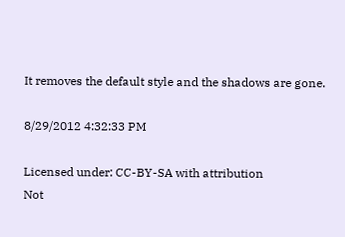It removes the default style and the shadows are gone.

8/29/2012 4:32:33 PM

Licensed under: CC-BY-SA with attribution
Not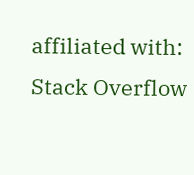affiliated with: Stack Overflow